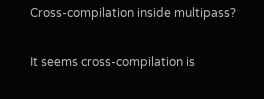Cross-compilation inside multipass?

It seems cross-compilation is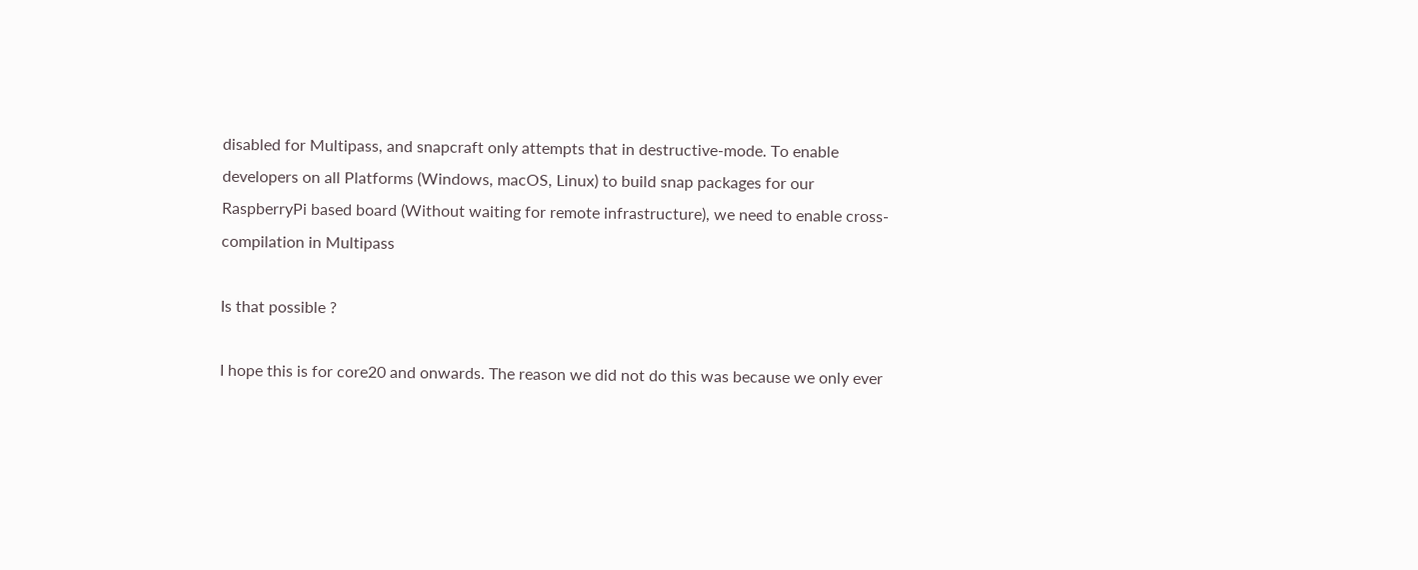disabled for Multipass, and snapcraft only attempts that in destructive-mode. To enable developers on all Platforms (Windows, macOS, Linux) to build snap packages for our RaspberryPi based board (Without waiting for remote infrastructure), we need to enable cross-compilation in Multipass

Is that possible ?

I hope this is for core20 and onwards. The reason we did not do this was because we only ever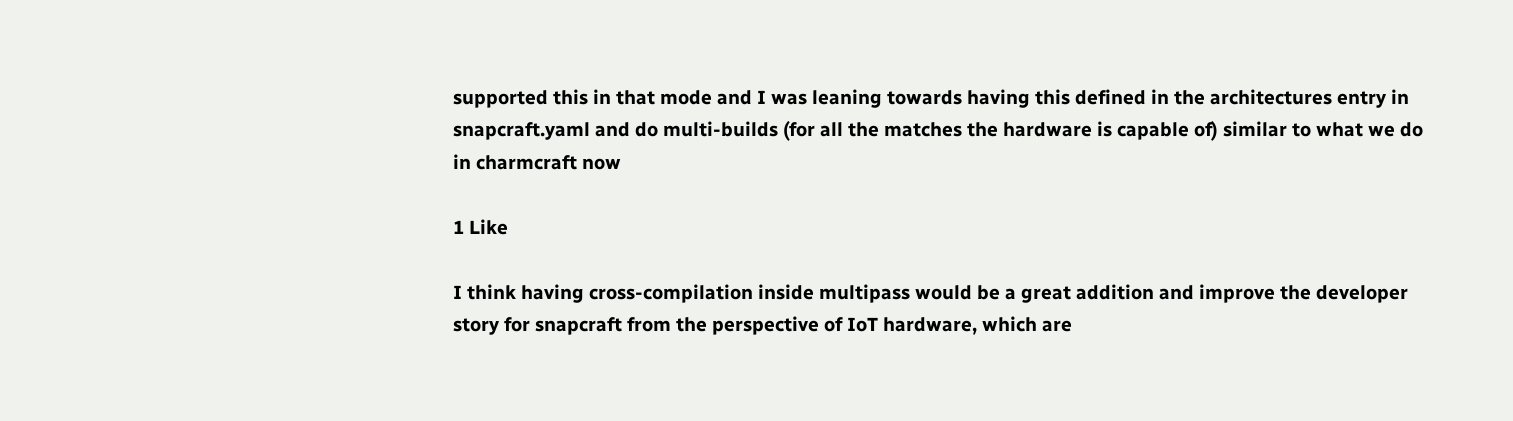supported this in that mode and I was leaning towards having this defined in the architectures entry in snapcraft.yaml and do multi-builds (for all the matches the hardware is capable of) similar to what we do in charmcraft now

1 Like

I think having cross-compilation inside multipass would be a great addition and improve the developer story for snapcraft from the perspective of IoT hardware, which are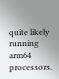quite likely running arm64 processors.